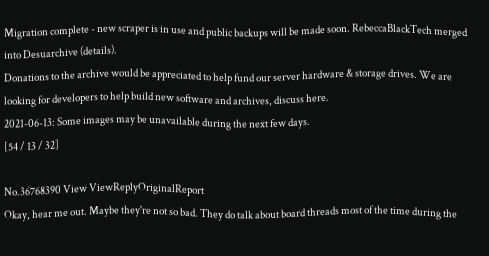Migration complete - new scraper is in use and public backups will be made soon. RebeccaBlackTech merged into Desuarchive (details).
Donations to the archive would be appreciated to help fund our server hardware & storage drives. We are looking for developers to help build new software and archives, discuss here.
2021-06-13: Some images may be unavailable during the next few days.
[54 / 13 / 32]

No.36768390 View ViewReplyOriginalReport
Okay, hear me out. Maybe they're not so bad. They do talk about board threads most of the time during the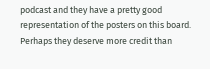podcast and they have a pretty good representation of the posters on this board. Perhaps they deserve more credit than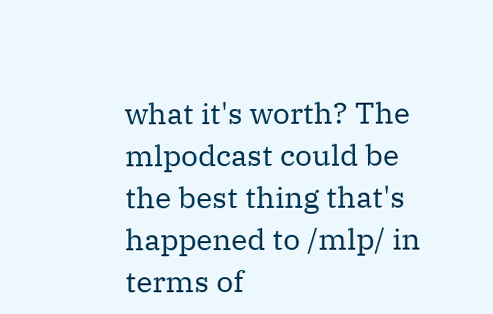what it's worth? The mlpodcast could be the best thing that's happened to /mlp/ in terms of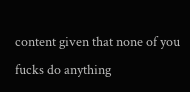content given that none of you fucks do anything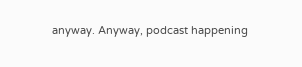anyway. Anyway, podcast happening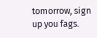tomorrow, sign up you fags.